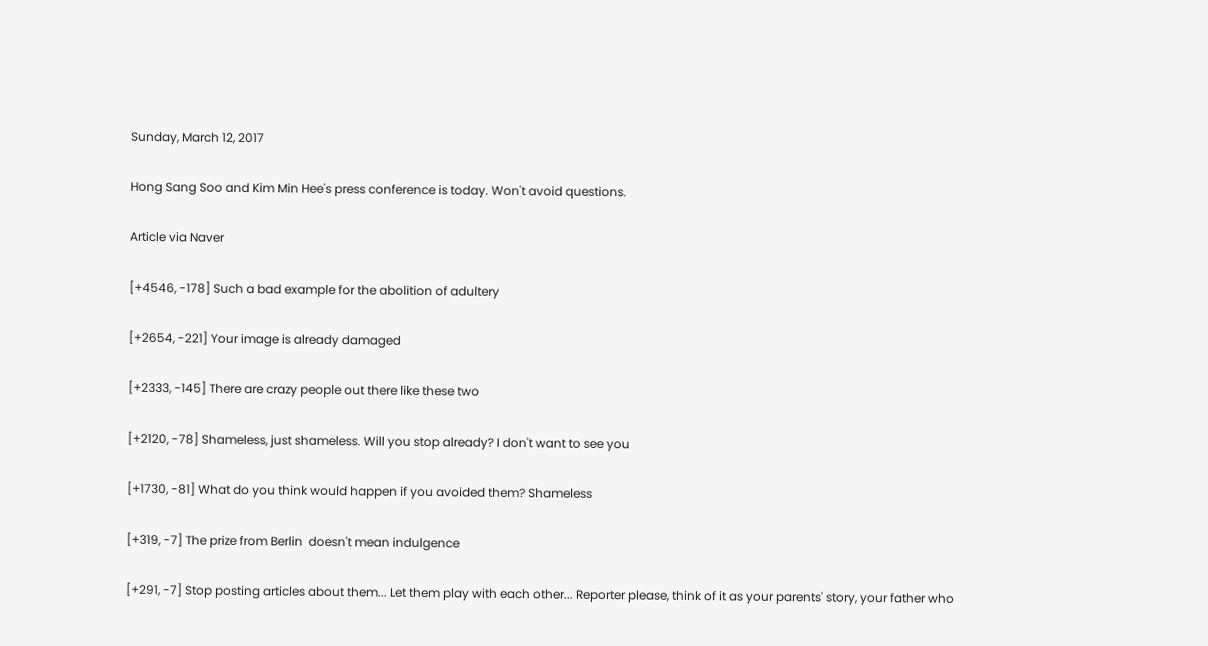Sunday, March 12, 2017

Hong Sang Soo and Kim Min Hee's press conference is today. Won't avoid questions.

Article via Naver

[+4546, -178] Such a bad example for the abolition of adultery

[+2654, -221] Your image is already damaged

[+2333, -145] There are crazy people out there like these two

[+2120, -78] Shameless, just shameless. Will you stop already? I don't want to see you

[+1730, -81] What do you think would happen if you avoided them? Shameless

[+319, -7] The prize from Berlin  doesn't mean indulgence

[+291, -7] Stop posting articles about them... Let them play with each other... Reporter please, think of it as your parents' story, your father who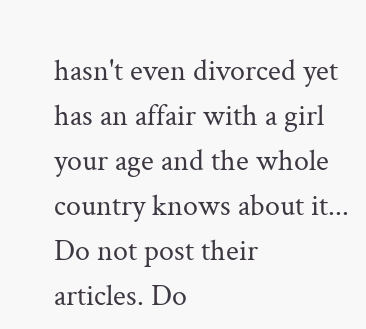hasn't even divorced yet has an affair with a girl your age and the whole country knows about it... Do not post their articles. Do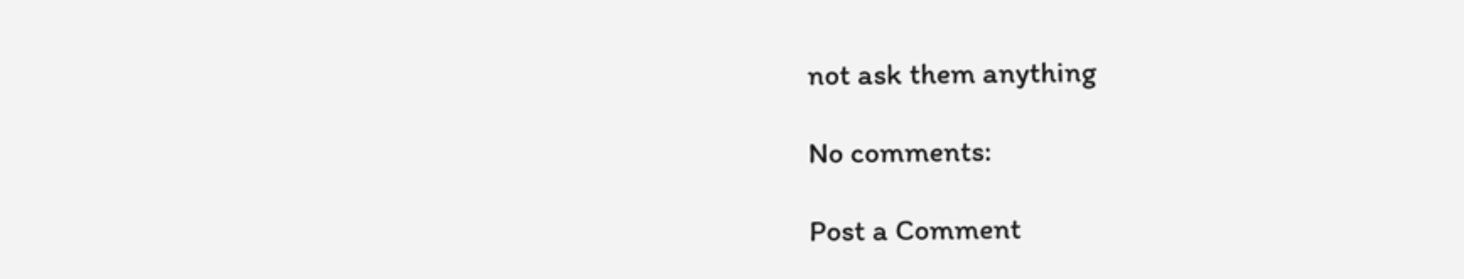not ask them anything

No comments:

Post a Comment